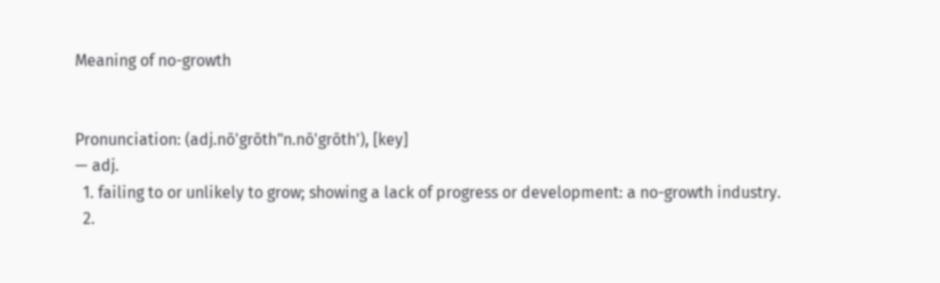Meaning of no-growth


Pronunciation: (adj.nō'grōth"n.nō'grōth'), [key]
— adj.
  1. failing to or unlikely to grow; showing a lack of progress or development: a no-growth industry.
  2.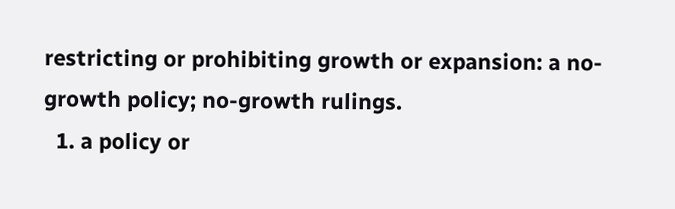restricting or prohibiting growth or expansion: a no-growth policy; no-growth rulings.
  1. a policy or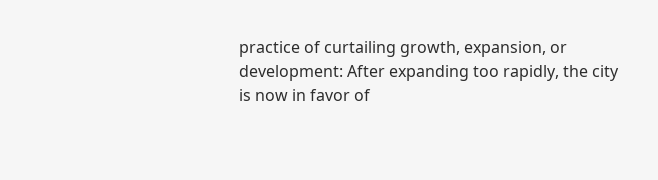practice of curtailing growth, expansion, or development: After expanding too rapidly, the city is now in favor of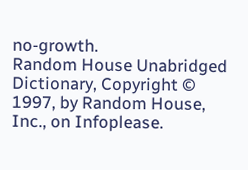no-growth.
Random House Unabridged Dictionary, Copyright © 1997, by Random House, Inc., on Infoplease.